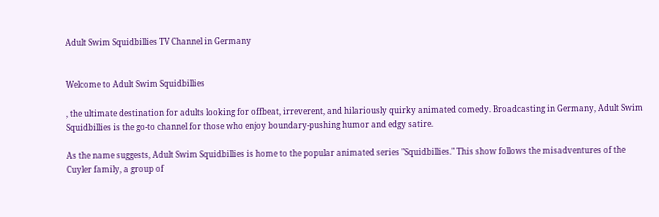Adult Swim Squidbillies TV Channel in Germany


Welcome to Adult Swim Squidbillies

, the ultimate destination for adults looking for offbeat, irreverent, and hilariously quirky animated comedy. Broadcasting in Germany, Adult Swim Squidbillies is the go-to channel for those who enjoy boundary-pushing humor and edgy satire.

As the name suggests, Adult Swim Squidbillies is home to the popular animated series "Squidbillies." This show follows the misadventures of the Cuyler family, a group of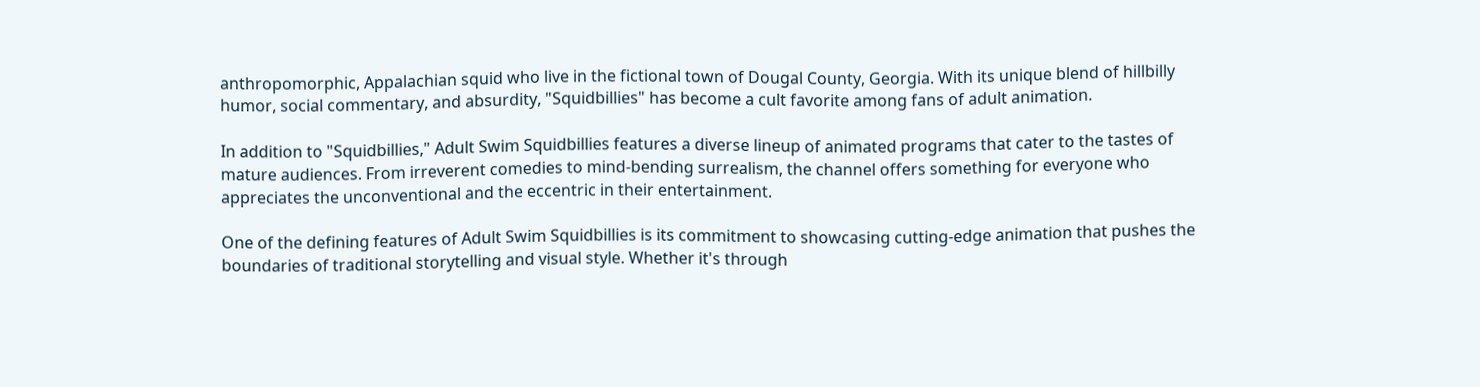anthropomorphic, Appalachian squid who live in the fictional town of Dougal County, Georgia. With its unique blend of hillbilly humor, social commentary, and absurdity, "Squidbillies" has become a cult favorite among fans of adult animation.

In addition to "Squidbillies," Adult Swim Squidbillies features a diverse lineup of animated programs that cater to the tastes of mature audiences. From irreverent comedies to mind-bending surrealism, the channel offers something for everyone who appreciates the unconventional and the eccentric in their entertainment.

One of the defining features of Adult Swim Squidbillies is its commitment to showcasing cutting-edge animation that pushes the boundaries of traditional storytelling and visual style. Whether it's through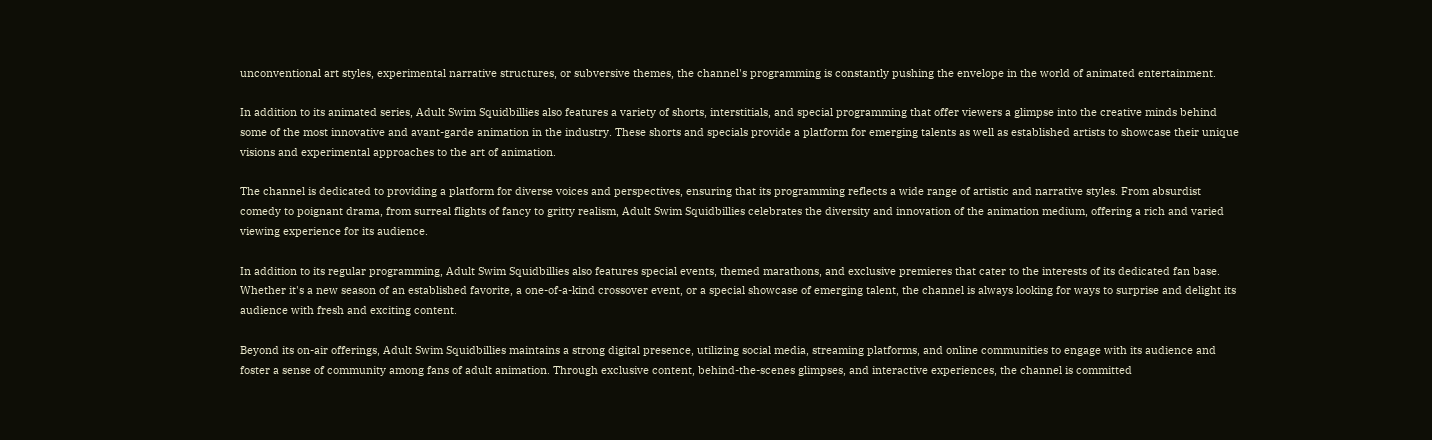unconventional art styles, experimental narrative structures, or subversive themes, the channel's programming is constantly pushing the envelope in the world of animated entertainment.

In addition to its animated series, Adult Swim Squidbillies also features a variety of shorts, interstitials, and special programming that offer viewers a glimpse into the creative minds behind some of the most innovative and avant-garde animation in the industry. These shorts and specials provide a platform for emerging talents as well as established artists to showcase their unique visions and experimental approaches to the art of animation.

The channel is dedicated to providing a platform for diverse voices and perspectives, ensuring that its programming reflects a wide range of artistic and narrative styles. From absurdist comedy to poignant drama, from surreal flights of fancy to gritty realism, Adult Swim Squidbillies celebrates the diversity and innovation of the animation medium, offering a rich and varied viewing experience for its audience.

In addition to its regular programming, Adult Swim Squidbillies also features special events, themed marathons, and exclusive premieres that cater to the interests of its dedicated fan base. Whether it's a new season of an established favorite, a one-of-a-kind crossover event, or a special showcase of emerging talent, the channel is always looking for ways to surprise and delight its audience with fresh and exciting content.

Beyond its on-air offerings, Adult Swim Squidbillies maintains a strong digital presence, utilizing social media, streaming platforms, and online communities to engage with its audience and foster a sense of community among fans of adult animation. Through exclusive content, behind-the-scenes glimpses, and interactive experiences, the channel is committed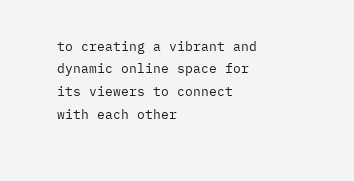to creating a vibrant and dynamic online space for its viewers to connect with each other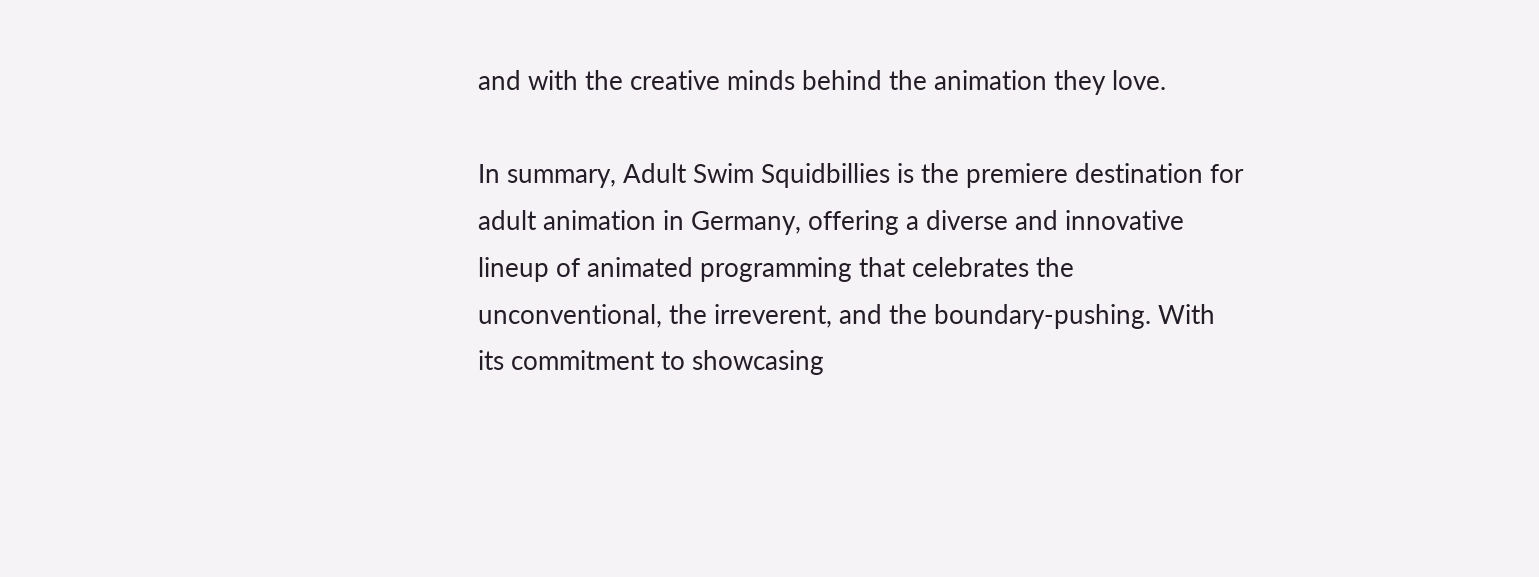and with the creative minds behind the animation they love.

In summary, Adult Swim Squidbillies is the premiere destination for adult animation in Germany, offering a diverse and innovative lineup of animated programming that celebrates the unconventional, the irreverent, and the boundary-pushing. With its commitment to showcasing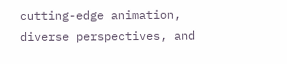cutting-edge animation, diverse perspectives, and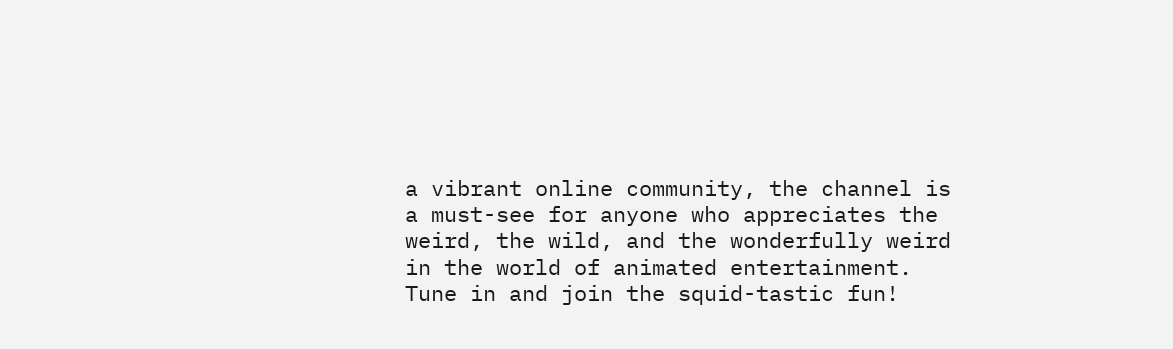a vibrant online community, the channel is a must-see for anyone who appreciates the weird, the wild, and the wonderfully weird in the world of animated entertainment. Tune in and join the squid-tastic fun!